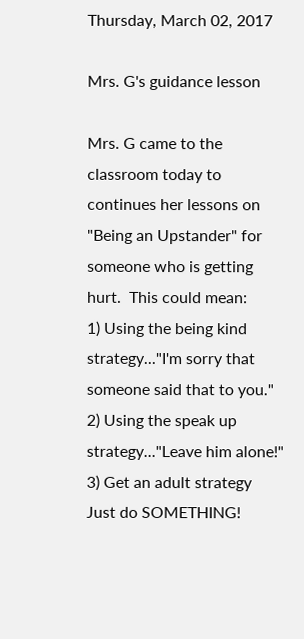Thursday, March 02, 2017

Mrs. G's guidance lesson

Mrs. G came to the classroom today to continues her lessons on "Being an Upstander" for someone who is getting hurt.  This could mean:
1) Using the being kind strategy..."I'm sorry that someone said that to you."
2) Using the speak up strategy..."Leave him alone!"
3) Get an adult strategy
Just do SOMETHING!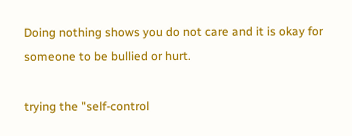Doing nothing shows you do not care and it is okay for someone to be bullied or hurt.

trying the "self-control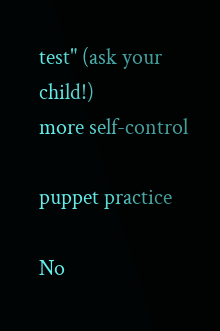test" (ask your child!)
more self-control

puppet practice

No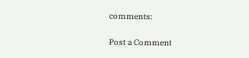comments:

Post a Comment